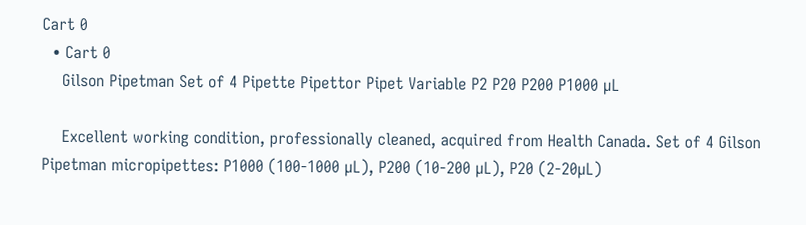Cart 0
  • Cart 0
    Gilson Pipetman Set of 4 Pipette Pipettor Pipet Variable P2 P20 P200 P1000 µL

    Excellent working condition, professionally cleaned, acquired from Health Canada. Set of 4 Gilson Pipetman micropipettes: P1000 (100-1000 µL), P200 (10-200 µL), P20 (2-20µL)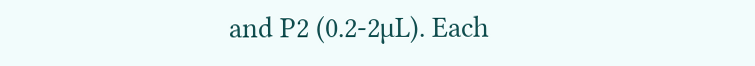and P2 (0.2-2µL). Each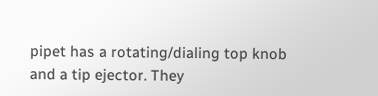pipet has a rotating/dialing top knob and a tip ejector. They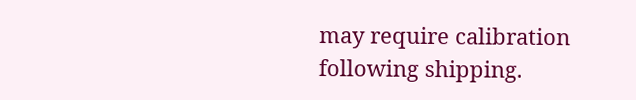may require calibration following shipping.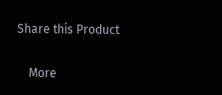Share this Product

    More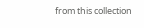from this collection